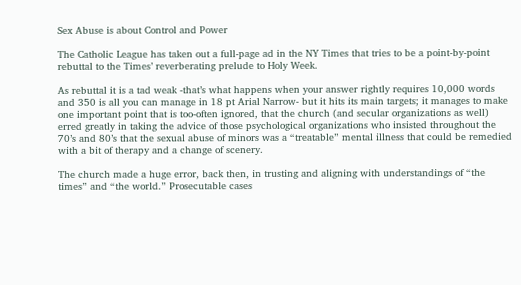Sex Abuse is about Control and Power

The Catholic League has taken out a full-page ad in the NY Times that tries to be a point-by-point rebuttal to the Times’ reverberating prelude to Holy Week.

As rebuttal it is a tad weak -that’s what happens when your answer rightly requires 10,000 words and 350 is all you can manage in 18 pt Arial Narrow- but it hits its main targets; it manages to make one important point that is too-often ignored, that the church (and secular organizations as well) erred greatly in taking the advice of those psychological organizations who insisted throughout the 70’s and 80’s that the sexual abuse of minors was a “treatable” mental illness that could be remedied with a bit of therapy and a change of scenery.

The church made a huge error, back then, in trusting and aligning with understandings of “the times” and “the world.” Prosecutable cases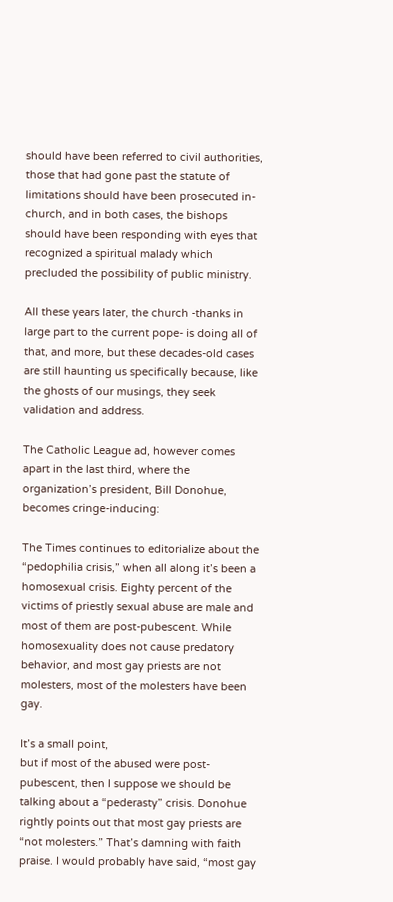should have been referred to civil authorities, those that had gone past the statute of limitations should have been prosecuted in-church, and in both cases, the bishops should have been responding with eyes that recognized a spiritual malady which precluded the possibility of public ministry.

All these years later, the church -thanks in large part to the current pope- is doing all of that, and more, but these decades-old cases are still haunting us specifically because, like the ghosts of our musings, they seek validation and address.

The Catholic League ad, however comes apart in the last third, where the organization’s president, Bill Donohue, becomes cringe-inducing:

The Times continues to editorialize about the “pedophilia crisis,” when all along it’s been a homosexual crisis. Eighty percent of the victims of priestly sexual abuse are male and most of them are post-pubescent. While homosexuality does not cause predatory behavior, and most gay priests are not molesters, most of the molesters have been gay.

It’s a small point,
but if most of the abused were post-pubescent, then I suppose we should be talking about a “pederasty” crisis. Donohue rightly points out that most gay priests are “not molesters.” That’s damning with faith praise. I would probably have said, “most gay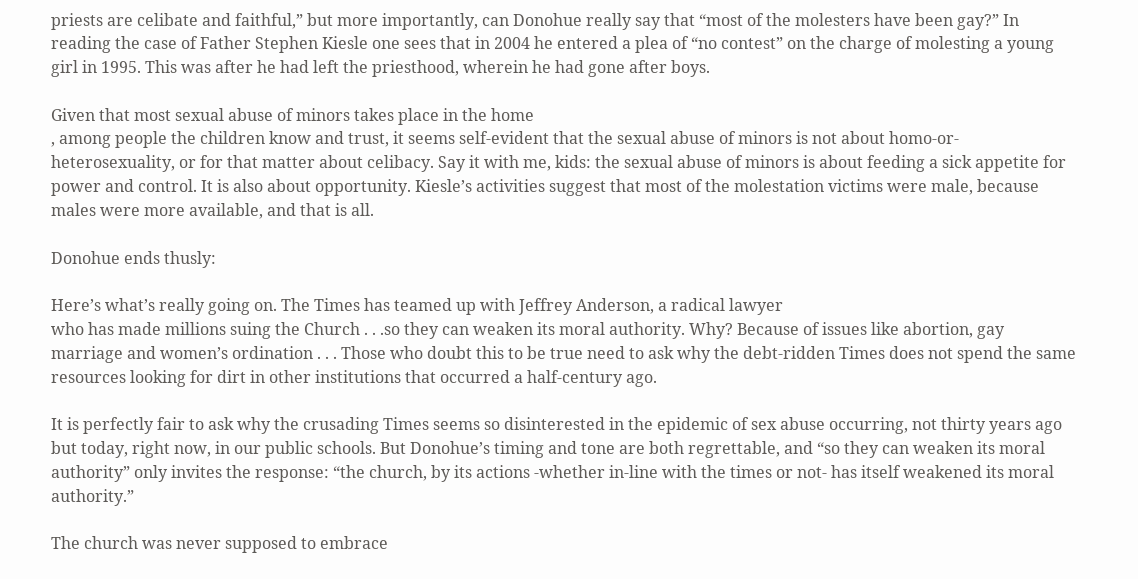priests are celibate and faithful,” but more importantly, can Donohue really say that “most of the molesters have been gay?” In reading the case of Father Stephen Kiesle one sees that in 2004 he entered a plea of “no contest” on the charge of molesting a young girl in 1995. This was after he had left the priesthood, wherein he had gone after boys.

Given that most sexual abuse of minors takes place in the home
, among people the children know and trust, it seems self-evident that the sexual abuse of minors is not about homo-or-heterosexuality, or for that matter about celibacy. Say it with me, kids: the sexual abuse of minors is about feeding a sick appetite for power and control. It is also about opportunity. Kiesle’s activities suggest that most of the molestation victims were male, because males were more available, and that is all.

Donohue ends thusly:

Here’s what’s really going on. The Times has teamed up with Jeffrey Anderson, a radical lawyer
who has made millions suing the Church . . .so they can weaken its moral authority. Why? Because of issues like abortion, gay marriage and women’s ordination . . . Those who doubt this to be true need to ask why the debt-ridden Times does not spend the same resources looking for dirt in other institutions that occurred a half-century ago.

It is perfectly fair to ask why the crusading Times seems so disinterested in the epidemic of sex abuse occurring, not thirty years ago but today, right now, in our public schools. But Donohue’s timing and tone are both regrettable, and “so they can weaken its moral authority” only invites the response: “the church, by its actions -whether in-line with the times or not- has itself weakened its moral authority.”

The church was never supposed to embrace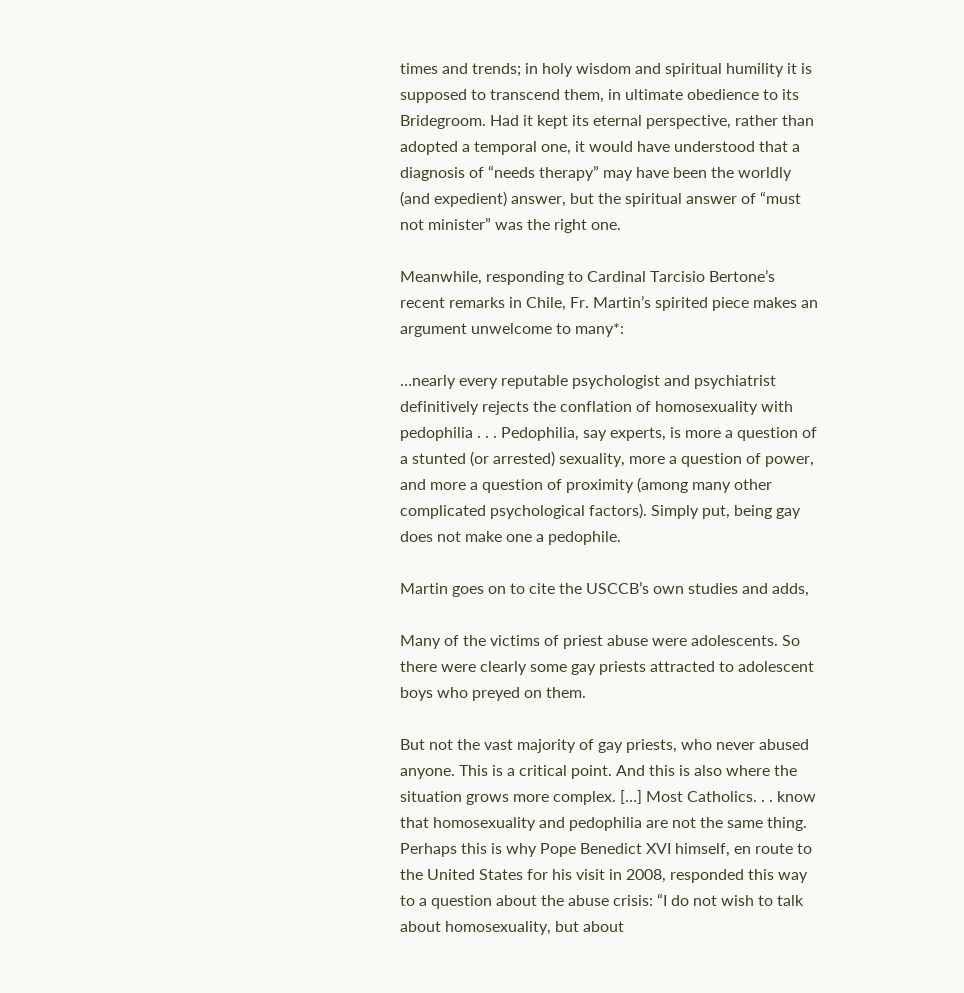times and trends; in holy wisdom and spiritual humility it is supposed to transcend them, in ultimate obedience to its Bridegroom. Had it kept its eternal perspective, rather than adopted a temporal one, it would have understood that a diagnosis of “needs therapy” may have been the worldly (and expedient) answer, but the spiritual answer of “must not minister” was the right one.

Meanwhile, responding to Cardinal Tarcisio Bertone’s recent remarks in Chile, Fr. Martin’s spirited piece makes an argument unwelcome to many*:

…nearly every reputable psychologist and psychiatrist definitively rejects the conflation of homosexuality with pedophilia . . . Pedophilia, say experts, is more a question of a stunted (or arrested) sexuality, more a question of power, and more a question of proximity (among many other complicated psychological factors). Simply put, being gay does not make one a pedophile.

Martin goes on to cite the USCCB’s own studies and adds,

Many of the victims of priest abuse were adolescents. So there were clearly some gay priests attracted to adolescent boys who preyed on them.

But not the vast majority of gay priests, who never abused anyone. This is a critical point. And this is also where the situation grows more complex. […] Most Catholics. . . know that homosexuality and pedophilia are not the same thing. Perhaps this is why Pope Benedict XVI himself, en route to the United States for his visit in 2008, responded this way to a question about the abuse crisis: “I do not wish to talk about homosexuality, but about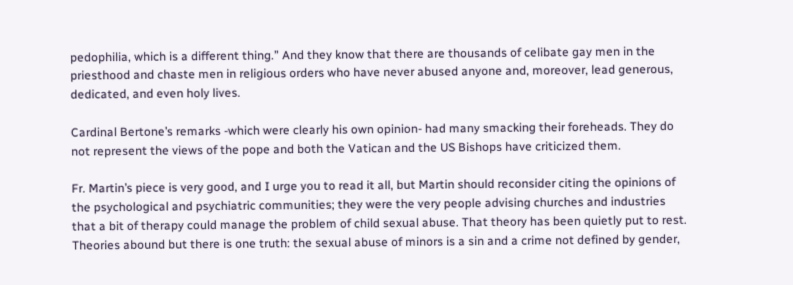pedophilia, which is a different thing.” And they know that there are thousands of celibate gay men in the priesthood and chaste men in religious orders who have never abused anyone and, moreover, lead generous, dedicated, and even holy lives.

Cardinal Bertone’s remarks -which were clearly his own opinion- had many smacking their foreheads. They do not represent the views of the pope and both the Vatican and the US Bishops have criticized them.

Fr. Martin’s piece is very good, and I urge you to read it all, but Martin should reconsider citing the opinions of the psychological and psychiatric communities; they were the very people advising churches and industries that a bit of therapy could manage the problem of child sexual abuse. That theory has been quietly put to rest. Theories abound but there is one truth: the sexual abuse of minors is a sin and a crime not defined by gender,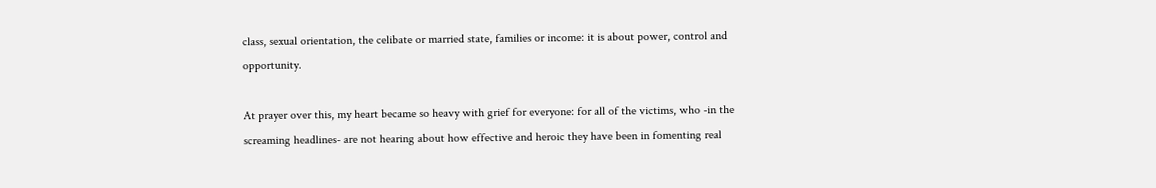class, sexual orientation, the celibate or married state, families or income: it is about power, control and opportunity.

At prayer over this, my heart became so heavy with grief for everyone: for all of the victims, who -in the screaming headlines- are not hearing about how effective and heroic they have been in fomenting real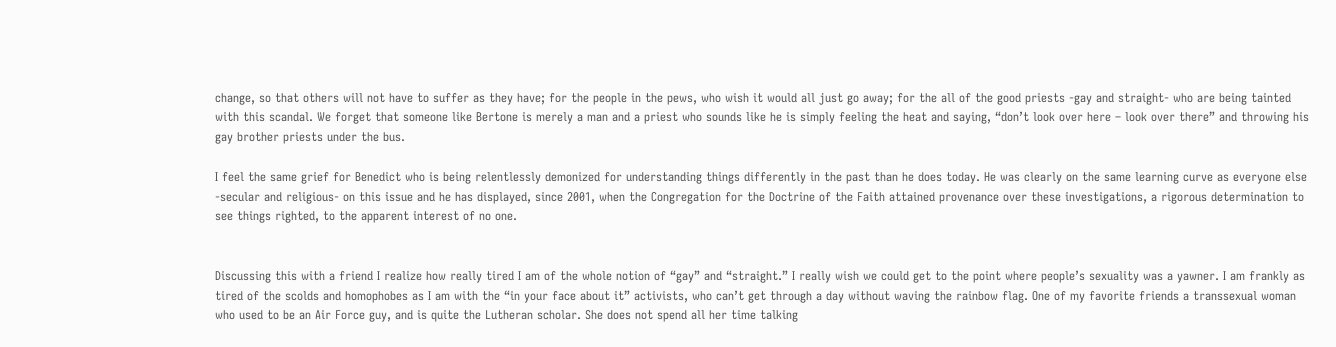change, so that others will not have to suffer as they have; for the people in the pews, who wish it would all just go away; for the all of the good priests -gay and straight- who are being tainted with this scandal. We forget that someone like Bertone is merely a man and a priest who sounds like he is simply feeling the heat and saying, “don’t look over here – look over there” and throwing his gay brother priests under the bus.

I feel the same grief for Benedict who is being relentlessly demonized for understanding things differently in the past than he does today. He was clearly on the same learning curve as everyone else -secular and religious- on this issue and he has displayed, since 2001, when the Congregation for the Doctrine of the Faith attained provenance over these investigations, a rigorous determination to see things righted, to the apparent interest of no one.


Discussing this with a friend I realize how really tired I am of the whole notion of “gay” and “straight.” I really wish we could get to the point where people’s sexuality was a yawner. I am frankly as tired of the scolds and homophobes as I am with the “in your face about it” activists, who can’t get through a day without waving the rainbow flag. One of my favorite friends a transsexual woman who used to be an Air Force guy, and is quite the Lutheran scholar. She does not spend all her time talking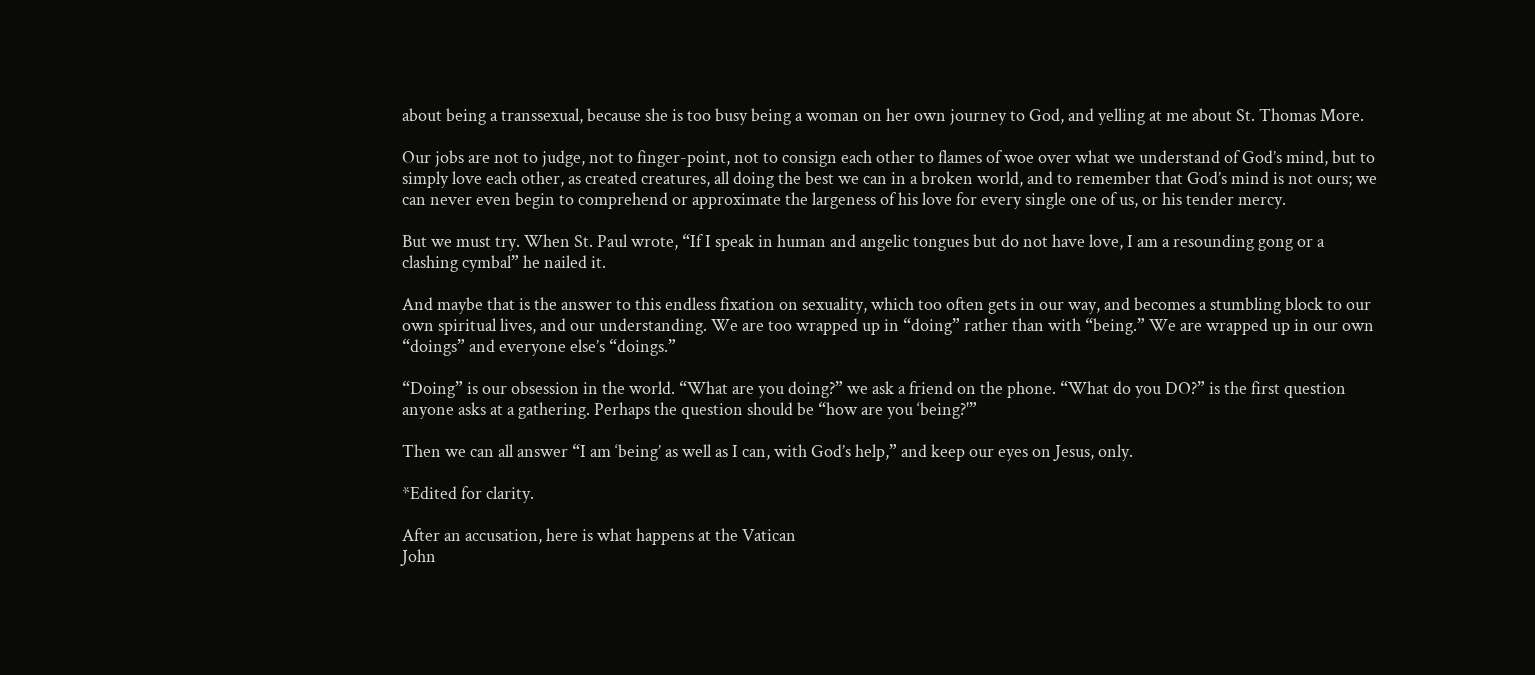about being a transsexual, because she is too busy being a woman on her own journey to God, and yelling at me about St. Thomas More.

Our jobs are not to judge, not to finger-point, not to consign each other to flames of woe over what we understand of God’s mind, but to simply love each other, as created creatures, all doing the best we can in a broken world, and to remember that God’s mind is not ours; we can never even begin to comprehend or approximate the largeness of his love for every single one of us, or his tender mercy.

But we must try. When St. Paul wrote, “If I speak in human and angelic tongues but do not have love, I am a resounding gong or a clashing cymbal” he nailed it.

And maybe that is the answer to this endless fixation on sexuality, which too often gets in our way, and becomes a stumbling block to our own spiritual lives, and our understanding. We are too wrapped up in “doing” rather than with “being.” We are wrapped up in our own “doings” and everyone else’s “doings.”

“Doing” is our obsession in the world. “What are you doing?” we ask a friend on the phone. “What do you DO?” is the first question anyone asks at a gathering. Perhaps the question should be “how are you ‘being?'”

Then we can all answer “I am ‘being’ as well as I can, with God’s help,” and keep our eyes on Jesus, only.

*Edited for clarity.

After an accusation, here is what happens at the Vatican
John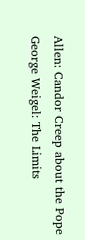Allen: Candor Creep about the Pope
George Weigel: The Limits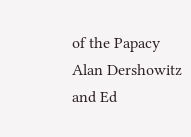of the Papacy
Alan Dershowitz and Ed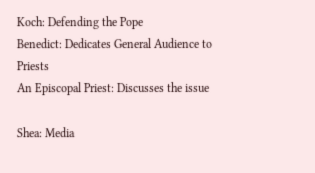Koch: Defending the Pope
Benedict: Dedicates General Audience to Priests
An Episcopal Priest: Discusses the issue

Shea: Media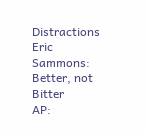Distractions
Eric Sammons: Better, not Bitter
AP: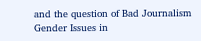and the question of Bad Journalism
Gender Issues in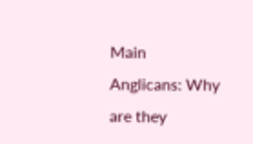Main
Anglicans: Why are they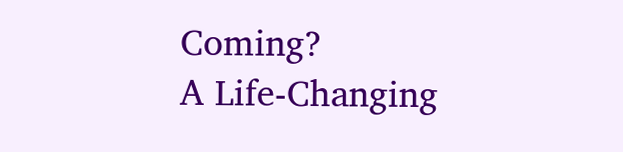Coming?
A Life-Changing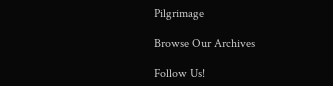Pilgrimage

Browse Our Archives

Follow Us!